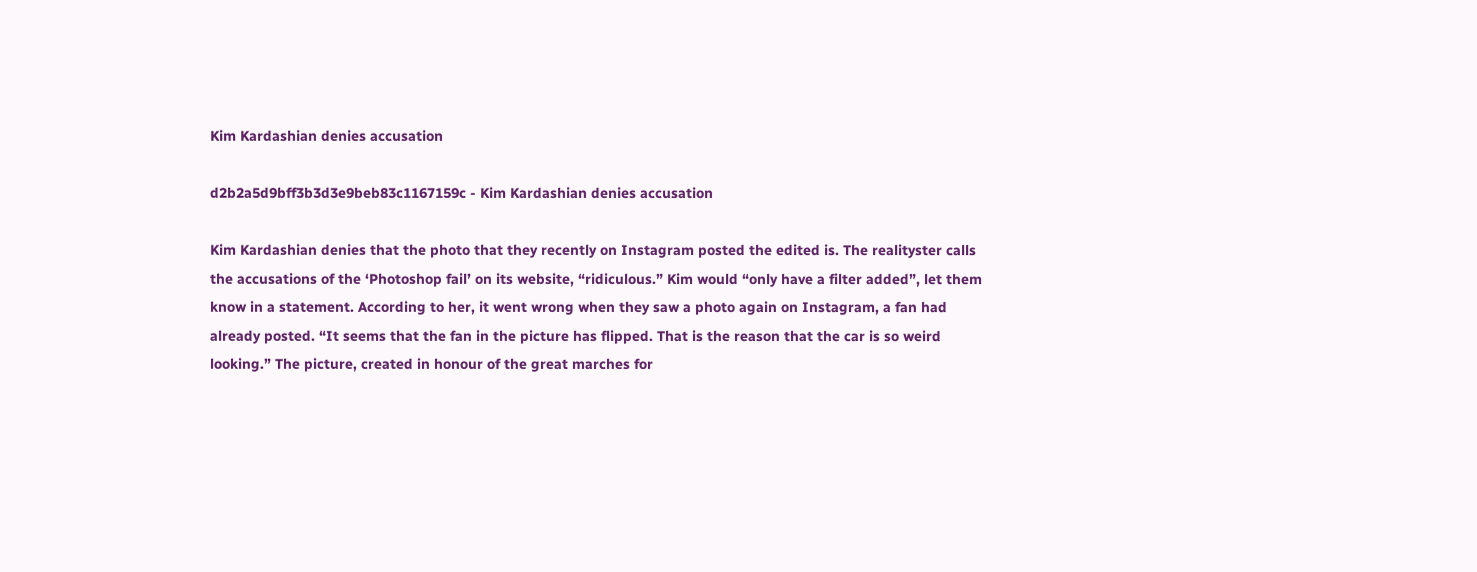Kim Kardashian denies accusation

d2b2a5d9bff3b3d3e9beb83c1167159c - Kim Kardashian denies accusation

Kim Kardashian denies that the photo that they recently on Instagram posted the edited is. The realityster calls the accusations of the ‘Photoshop fail’ on its website, “ridiculous.” Kim would “only have a filter added”, let them know in a statement. According to her, it went wrong when they saw a photo again on Instagram, a fan had already posted. “It seems that the fan in the picture has flipped. That is the reason that the car is so weird looking.” The picture, created in honour of the great marches for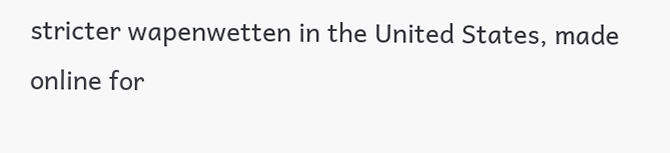stricter wapenwetten in the United States, made online for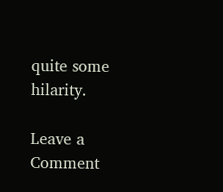quite some hilarity.

Leave a Comment